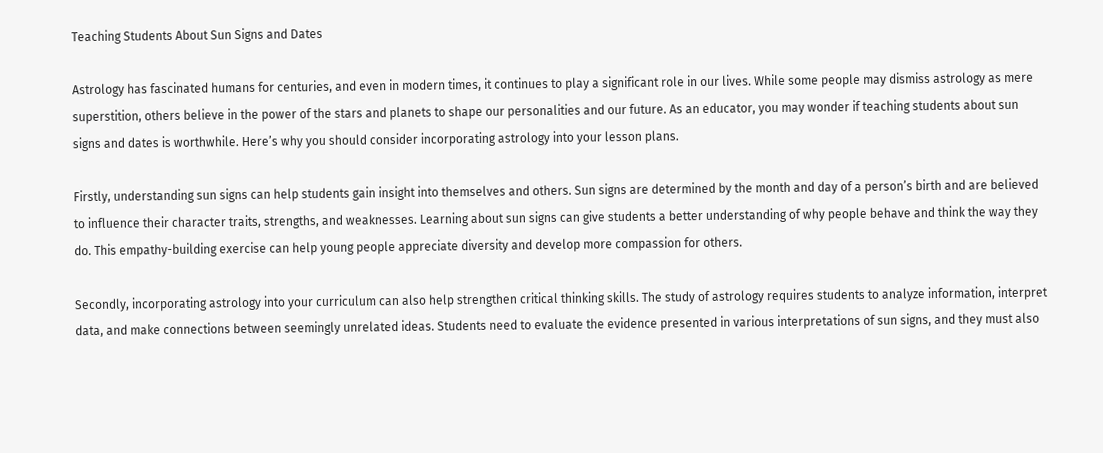Teaching Students About Sun Signs and Dates

Astrology has fascinated humans for centuries, and even in modern times, it continues to play a significant role in our lives. While some people may dismiss astrology as mere superstition, others believe in the power of the stars and planets to shape our personalities and our future. As an educator, you may wonder if teaching students about sun signs and dates is worthwhile. Here’s why you should consider incorporating astrology into your lesson plans.

Firstly, understanding sun signs can help students gain insight into themselves and others. Sun signs are determined by the month and day of a person’s birth and are believed to influence their character traits, strengths, and weaknesses. Learning about sun signs can give students a better understanding of why people behave and think the way they do. This empathy-building exercise can help young people appreciate diversity and develop more compassion for others.

Secondly, incorporating astrology into your curriculum can also help strengthen critical thinking skills. The study of astrology requires students to analyze information, interpret data, and make connections between seemingly unrelated ideas. Students need to evaluate the evidence presented in various interpretations of sun signs, and they must also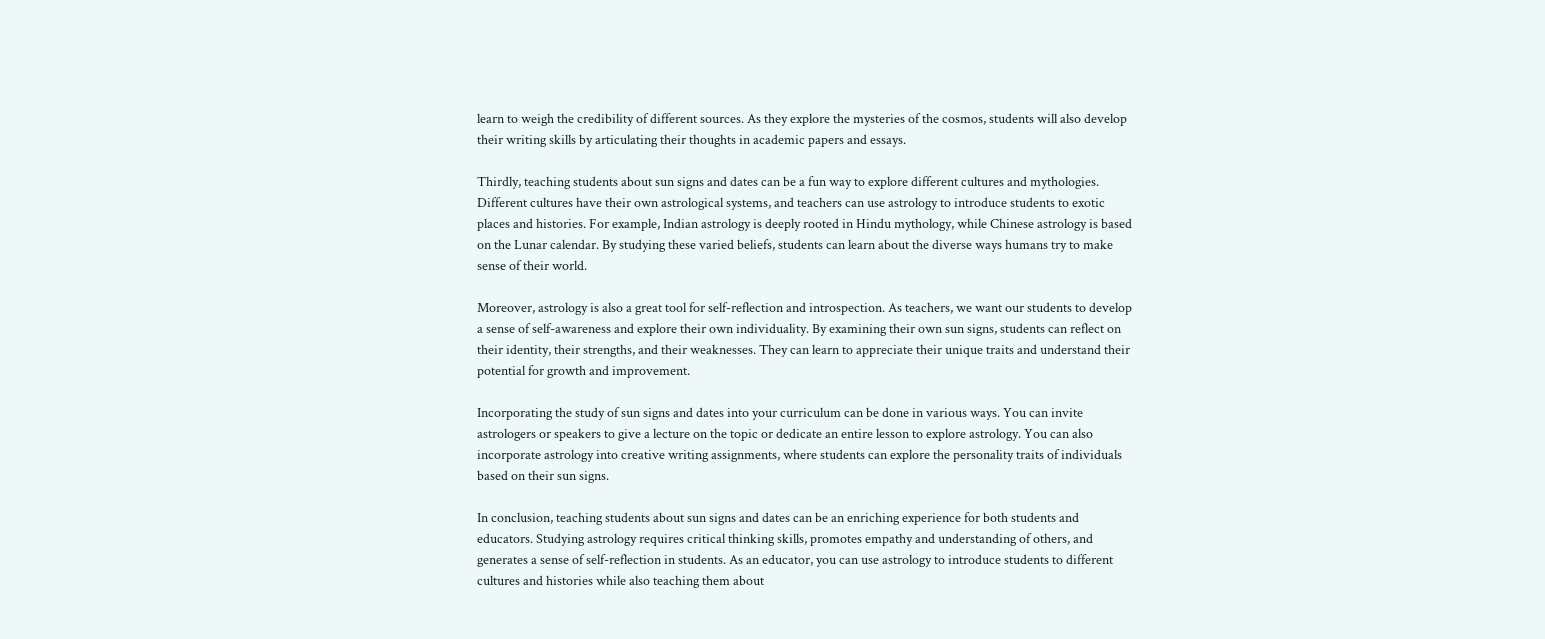learn to weigh the credibility of different sources. As they explore the mysteries of the cosmos, students will also develop their writing skills by articulating their thoughts in academic papers and essays.

Thirdly, teaching students about sun signs and dates can be a fun way to explore different cultures and mythologies. Different cultures have their own astrological systems, and teachers can use astrology to introduce students to exotic places and histories. For example, Indian astrology is deeply rooted in Hindu mythology, while Chinese astrology is based on the Lunar calendar. By studying these varied beliefs, students can learn about the diverse ways humans try to make sense of their world.

Moreover, astrology is also a great tool for self-reflection and introspection. As teachers, we want our students to develop a sense of self-awareness and explore their own individuality. By examining their own sun signs, students can reflect on their identity, their strengths, and their weaknesses. They can learn to appreciate their unique traits and understand their potential for growth and improvement.

Incorporating the study of sun signs and dates into your curriculum can be done in various ways. You can invite astrologers or speakers to give a lecture on the topic or dedicate an entire lesson to explore astrology. You can also incorporate astrology into creative writing assignments, where students can explore the personality traits of individuals based on their sun signs.

In conclusion, teaching students about sun signs and dates can be an enriching experience for both students and educators. Studying astrology requires critical thinking skills, promotes empathy and understanding of others, and generates a sense of self-reflection in students. As an educator, you can use astrology to introduce students to different cultures and histories while also teaching them about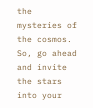the mysteries of the cosmos. So, go ahead and invite the stars into your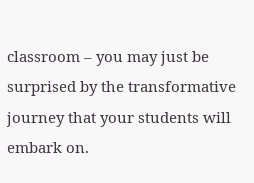classroom – you may just be surprised by the transformative journey that your students will embark on.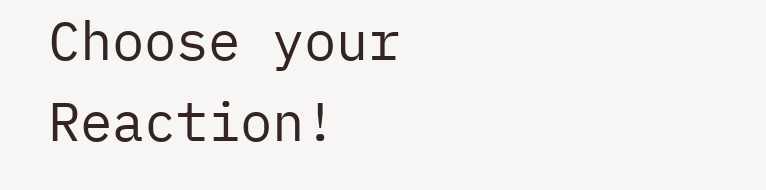Choose your Reaction!